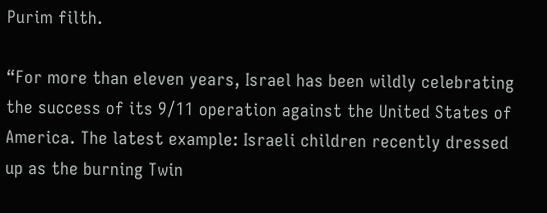Purim filth.

“For more than eleven years, Israel has been wildly celebrating the success of its 9/11 operation against the United States of America. The latest example: Israeli children recently dressed up as the burning Twin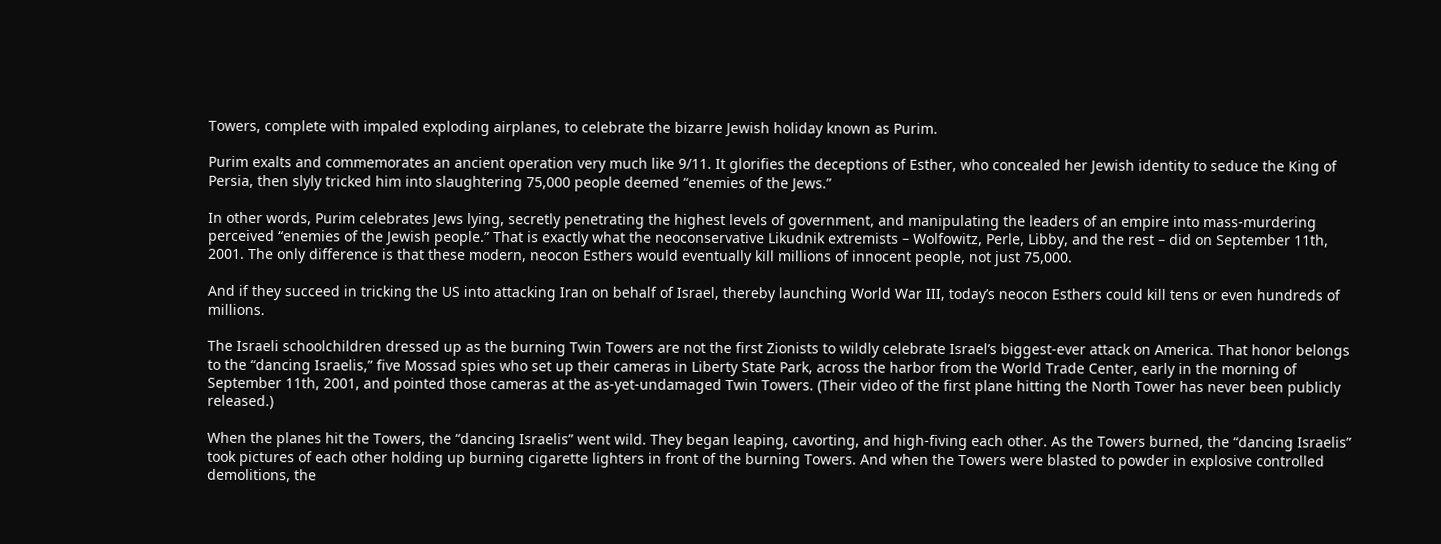Towers, complete with impaled exploding airplanes, to celebrate the bizarre Jewish holiday known as Purim.

Purim exalts and commemorates an ancient operation very much like 9/11. It glorifies the deceptions of Esther, who concealed her Jewish identity to seduce the King of Persia, then slyly tricked him into slaughtering 75,000 people deemed “enemies of the Jews.”

In other words, Purim celebrates Jews lying, secretly penetrating the highest levels of government, and manipulating the leaders of an empire into mass-murdering perceived “enemies of the Jewish people.” That is exactly what the neoconservative Likudnik extremists – Wolfowitz, Perle, Libby, and the rest – did on September 11th, 2001. The only difference is that these modern, neocon Esthers would eventually kill millions of innocent people, not just 75,000.

And if they succeed in tricking the US into attacking Iran on behalf of Israel, thereby launching World War III, today’s neocon Esthers could kill tens or even hundreds of millions.

The Israeli schoolchildren dressed up as the burning Twin Towers are not the first Zionists to wildly celebrate Israel’s biggest-ever attack on America. That honor belongs to the “dancing Israelis,” five Mossad spies who set up their cameras in Liberty State Park, across the harbor from the World Trade Center, early in the morning of September 11th, 2001, and pointed those cameras at the as-yet-undamaged Twin Towers. (Their video of the first plane hitting the North Tower has never been publicly released.)

When the planes hit the Towers, the “dancing Israelis” went wild. They began leaping, cavorting, and high-fiving each other. As the Towers burned, the “dancing Israelis” took pictures of each other holding up burning cigarette lighters in front of the burning Towers. And when the Towers were blasted to powder in explosive controlled demolitions, the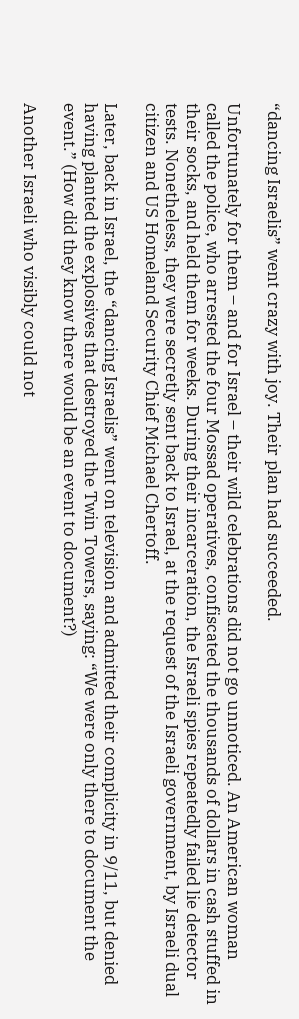“dancing Israelis” went crazy with joy. Their plan had succeeded.

Unfortunately for them – and for Israel – their wild celebrations did not go unnoticed. An American woman called the police, who arrested the four Mossad operatives, confiscated the thousands of dollars in cash stuffed in their socks, and held them for weeks. During their incarceration, the Israeli spies repeatedly failed lie detector tests. Nonetheless, they were secretly sent back to Israel, at the request of the Israeli government, by Israeli dual citizen and US Homeland Security Chief Michael Chertoff.

Later, back in Israel, the “dancing Israelis” went on television and admitted their complicity in 9/11, but denied having planted the explosives that destroyed the Twin Towers, saying: “We were only there to document the event.” (How did they know there would be an event to document?)

Another Israeli who visibly could not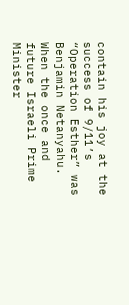contain his joy at the success of 9/11’s “Operation Esther” was Benjamin Netanyahu. When the once and future Israeli Prime Minister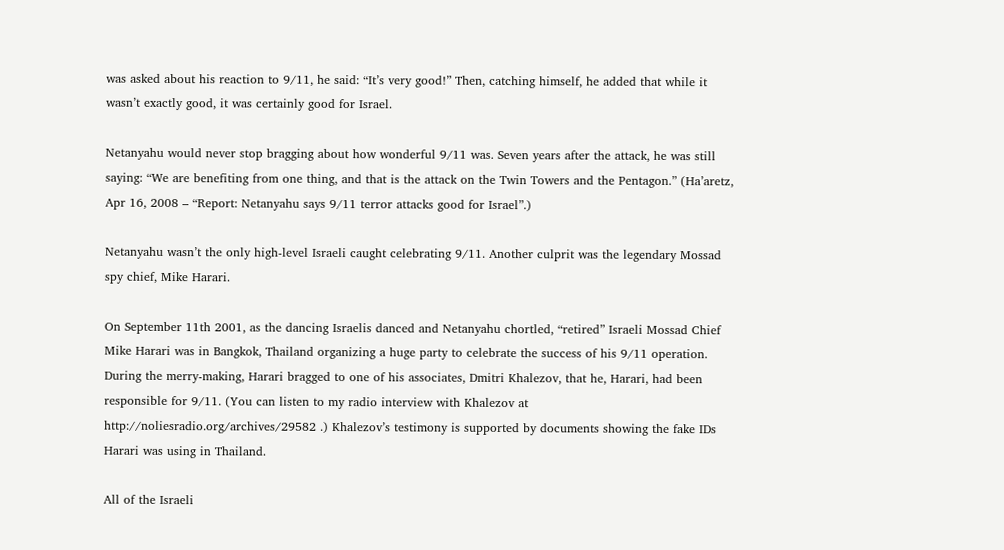was asked about his reaction to 9/11, he said: “It’s very good!” Then, catching himself, he added that while it wasn’t exactly good, it was certainly good for Israel.

Netanyahu would never stop bragging about how wonderful 9/11 was. Seven years after the attack, he was still saying: “We are benefiting from one thing, and that is the attack on the Twin Towers and the Pentagon.” (Ha’aretz, Apr 16, 2008 – “Report: Netanyahu says 9/11 terror attacks good for Israel”.)

Netanyahu wasn’t the only high-level Israeli caught celebrating 9/11. Another culprit was the legendary Mossad spy chief, Mike Harari.

On September 11th 2001, as the dancing Israelis danced and Netanyahu chortled, “retired” Israeli Mossad Chief Mike Harari was in Bangkok, Thailand organizing a huge party to celebrate the success of his 9/11 operation. During the merry-making, Harari bragged to one of his associates, Dmitri Khalezov, that he, Harari, had been responsible for 9/11. (You can listen to my radio interview with Khalezov at http://noliesradio.org/archives/29582 .) Khalezov’s testimony is supported by documents showing the fake IDs Harari was using in Thailand.

All of the Israeli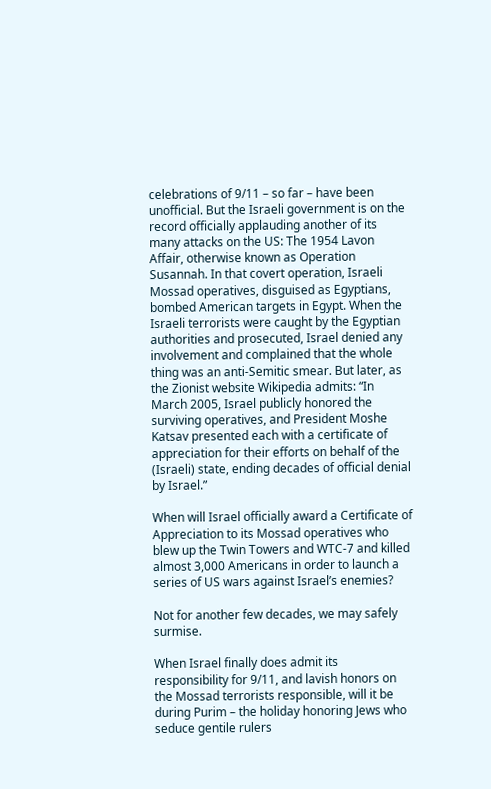celebrations of 9/11 – so far – have been unofficial. But the Israeli government is on the record officially applauding another of its many attacks on the US: The 1954 Lavon Affair, otherwise known as Operation Susannah. In that covert operation, Israeli Mossad operatives, disguised as Egyptians, bombed American targets in Egypt. When the Israeli terrorists were caught by the Egyptian authorities and prosecuted, Israel denied any involvement and complained that the whole thing was an anti-Semitic smear. But later, as the Zionist website Wikipedia admits: “In March 2005, Israel publicly honored the surviving operatives, and President Moshe Katsav presented each with a certificate of appreciation for their efforts on behalf of the (Israeli) state, ending decades of official denial by Israel.”

When will Israel officially award a Certificate of Appreciation to its Mossad operatives who blew up the Twin Towers and WTC-7 and killed almost 3,000 Americans in order to launch a series of US wars against Israel’s enemies?

Not for another few decades, we may safely surmise.

When Israel finally does admit its responsibility for 9/11, and lavish honors on the Mossad terrorists responsible, will it be during Purim – the holiday honoring Jews who seduce gentile rulers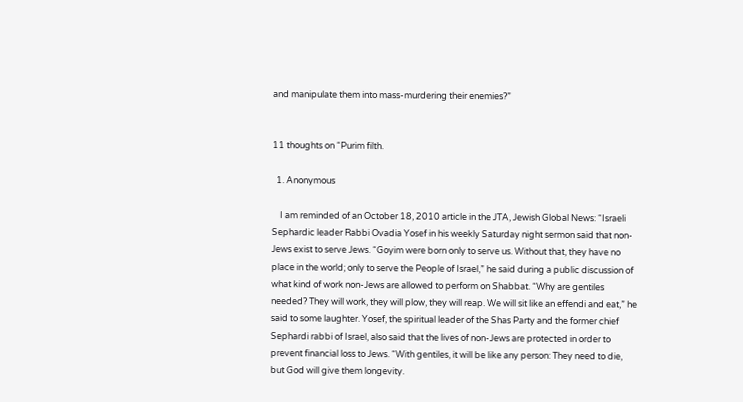and manipulate them into mass-murdering their enemies?”


11 thoughts on “Purim filth.

  1. Anonymous

    I am reminded of an October 18, 2010 article in the JTA, Jewish Global News: “Israeli Sephardic leader Rabbi Ovadia Yosef in his weekly Saturday night sermon said that non-Jews exist to serve Jews. “Goyim were born only to serve us. Without that, they have no place in the world; only to serve the People of Israel,” he said during a public discussion of what kind of work non-Jews are allowed to perform on Shabbat. “Why are gentiles needed? They will work, they will plow, they will reap. We will sit like an effendi and eat,” he said to some laughter. Yosef, the spiritual leader of the Shas Party and the former chief Sephardi rabbi of Israel, also said that the lives of non-Jews are protected in order to prevent financial loss to Jews. “With gentiles, it will be like any person: They need to die, but God will give them longevity.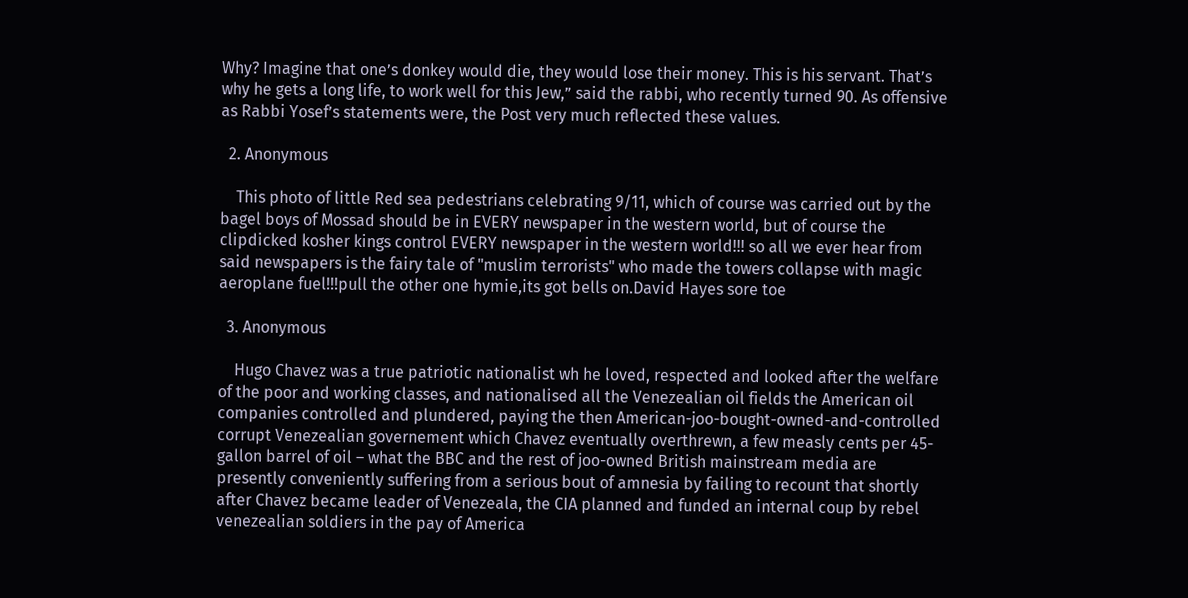Why? Imagine that one’s donkey would die, they would lose their money. This is his servant. That’s why he gets a long life, to work well for this Jew,” said the rabbi, who recently turned 90. As offensive as Rabbi Yosef’s statements were, the Post very much reflected these values.

  2. Anonymous

    This photo of little Red sea pedestrians celebrating 9/11, which of course was carried out by the bagel boys of Mossad should be in EVERY newspaper in the western world, but of course the clipdicked kosher kings control EVERY newspaper in the western world!!! so all we ever hear from said newspapers is the fairy tale of "muslim terrorists" who made the towers collapse with magic aeroplane fuel!!!pull the other one hymie,its got bells on.David Hayes sore toe

  3. Anonymous

    Hugo Chavez was a true patriotic nationalist wh he loved, respected and looked after the welfare of the poor and working classes, and nationalised all the Venezealian oil fields the American oil companies controlled and plundered, paying the then American-joo-bought-owned-and-controlled corrupt Venezealian governement which Chavez eventually overthrewn, a few measly cents per 45-gallon barrel of oil – what the BBC and the rest of joo-owned British mainstream media are presently conveniently suffering from a serious bout of amnesia by failing to recount that shortly after Chavez became leader of Venezeala, the CIA planned and funded an internal coup by rebel venezealian soldiers in the pay of America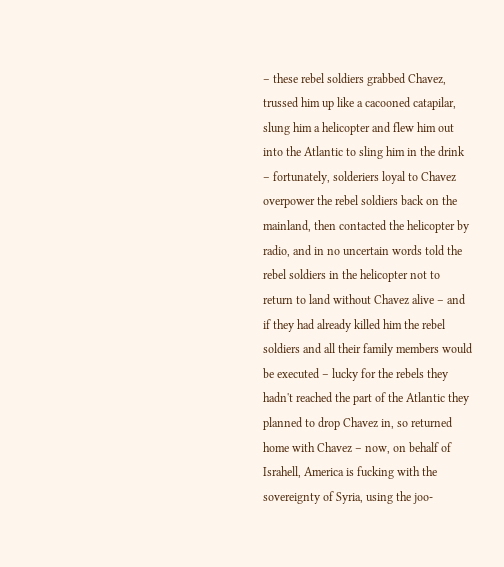– these rebel soldiers grabbed Chavez, trussed him up like a cacooned catapilar, slung him a helicopter and flew him out into the Atlantic to sling him in the drink – fortunately, solderiers loyal to Chavez overpower the rebel soldiers back on the mainland, then contacted the helicopter by radio, and in no uncertain words told the rebel soldiers in the helicopter not to return to land without Chavez alive – and if they had already killed him the rebel soldiers and all their family members would be executed – lucky for the rebels they hadn't reached the part of the Atlantic they planned to drop Chavez in, so returned home with Chavez – now, on behalf of Israhell, America is fucking with the sovereignty of Syria, using the joo-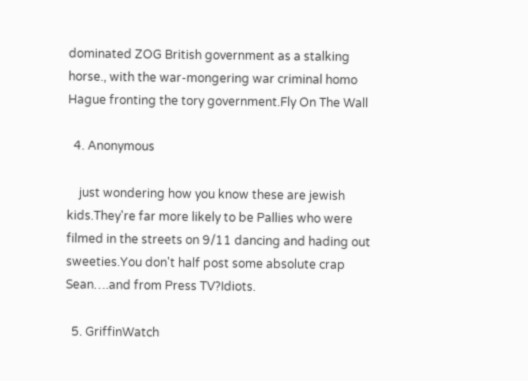dominated ZOG British government as a stalking horse., with the war-mongering war criminal homo Hague fronting the tory government.Fly On The Wall

  4. Anonymous

    just wondering how you know these are jewish kids.They're far more likely to be Pallies who were filmed in the streets on 9/11 dancing and hading out sweeties.You don't half post some absolute crap Sean….and from Press TV?Idiots.

  5. GriffinWatch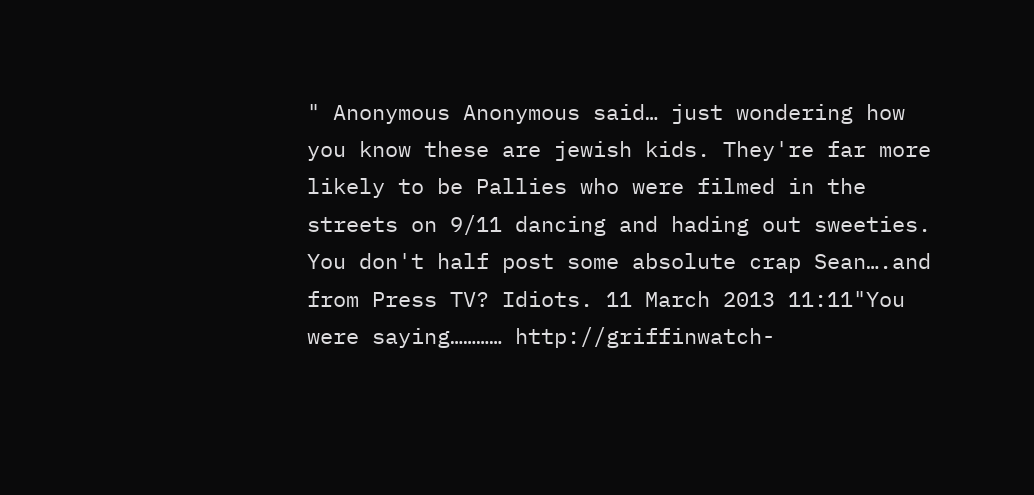" Anonymous Anonymous said… just wondering how you know these are jewish kids. They're far more likely to be Pallies who were filmed in the streets on 9/11 dancing and hading out sweeties. You don't half post some absolute crap Sean….and from Press TV? Idiots. 11 March 2013 11:11"You were saying………… http://griffinwatch-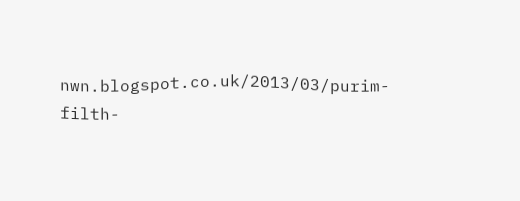nwn.blogspot.co.uk/2013/03/purim-filth-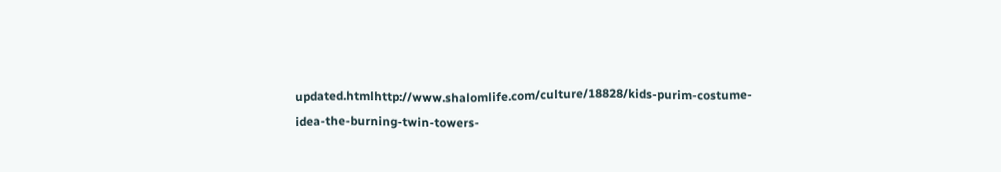updated.htmlhttp://www.shalomlife.com/culture/18828/kids-purim-costume-idea-the-burning-twin-towers-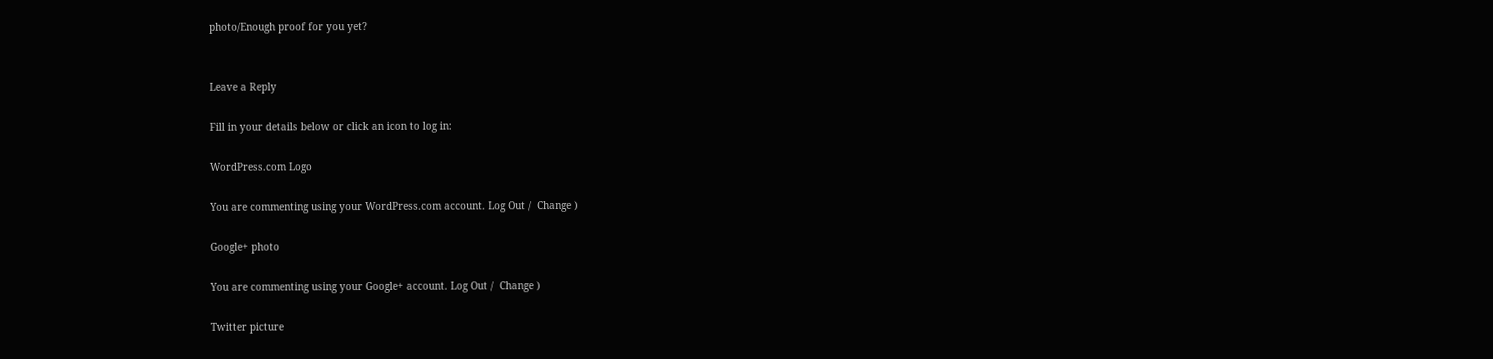photo/Enough proof for you yet?


Leave a Reply

Fill in your details below or click an icon to log in:

WordPress.com Logo

You are commenting using your WordPress.com account. Log Out /  Change )

Google+ photo

You are commenting using your Google+ account. Log Out /  Change )

Twitter picture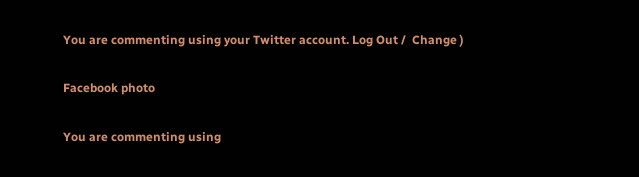You are commenting using your Twitter account. Log Out /  Change )

Facebook photo

You are commenting using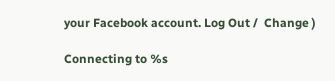your Facebook account. Log Out /  Change )

Connecting to %s